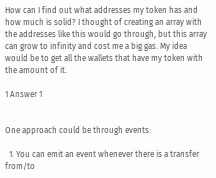How can I find out what addresses my token has and how much is solid? I thought of creating an array with the addresses like this would go through, but this array can grow to infinity and cost me a big gas. My idea would be to get all the wallets that have my token with the amount of it.

1 Answer 1


One approach could be through events:

  1. You can emit an event whenever there is a transfer from/to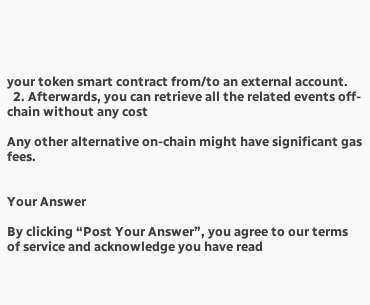your token smart contract from/to an external account.
  2. Afterwards, you can retrieve all the related events off-chain without any cost

Any other alternative on-chain might have significant gas fees.


Your Answer

By clicking “Post Your Answer”, you agree to our terms of service and acknowledge you have read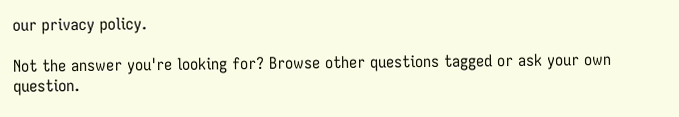our privacy policy.

Not the answer you're looking for? Browse other questions tagged or ask your own question.